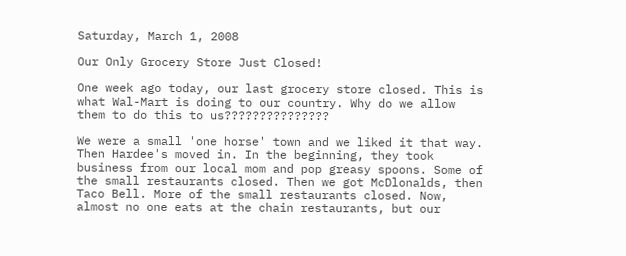Saturday, March 1, 2008

Our Only Grocery Store Just Closed!

One week ago today, our last grocery store closed. This is what Wal-Mart is doing to our country. Why do we allow them to do this to us???????????????

We were a small 'one horse' town and we liked it that way. Then Hardee's moved in. In the beginning, they took business from our local mom and pop greasy spoons. Some of the small restaurants closed. Then we got McDlonalds, then Taco Bell. More of the small restaurants closed. Now, almost no one eats at the chain restaurants, but our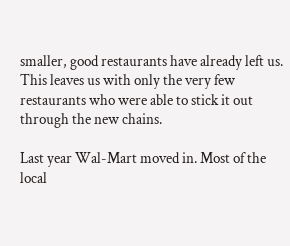smaller, good restaurants have already left us. This leaves us with only the very few restaurants who were able to stick it out through the new chains.

Last year Wal-Mart moved in. Most of the local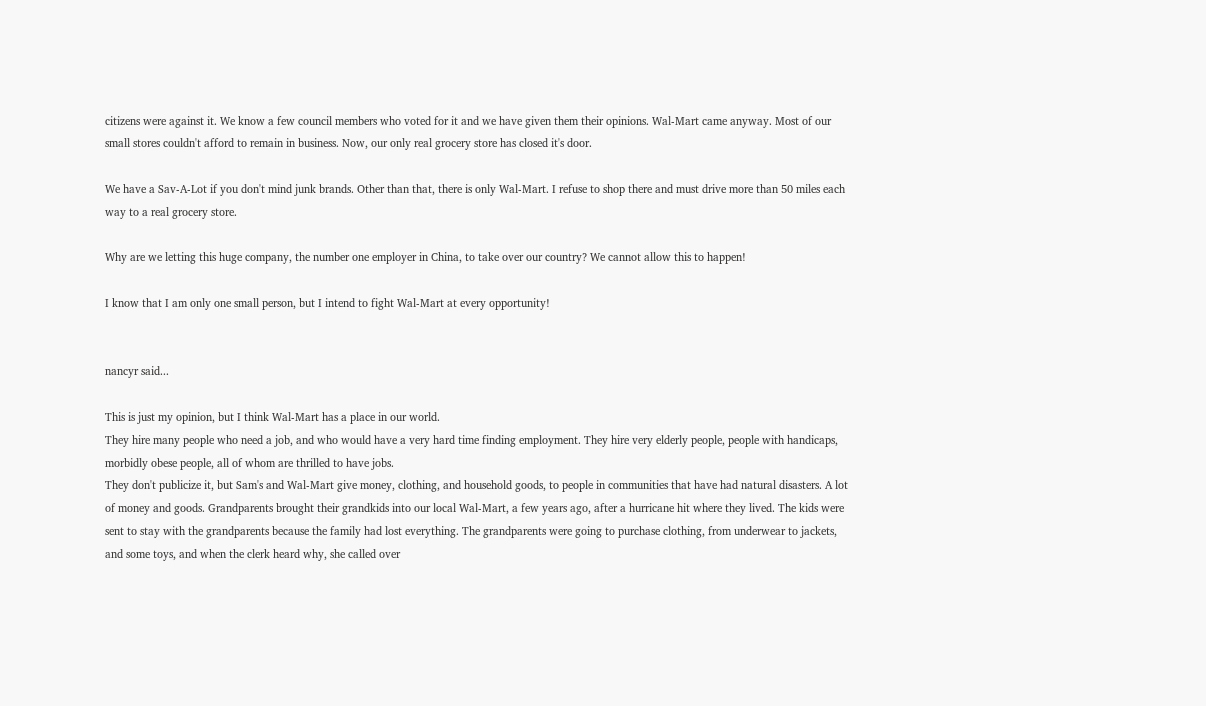citizens were against it. We know a few council members who voted for it and we have given them their opinions. Wal-Mart came anyway. Most of our small stores couldn't afford to remain in business. Now, our only real grocery store has closed it's door.

We have a Sav-A-Lot if you don't mind junk brands. Other than that, there is only Wal-Mart. I refuse to shop there and must drive more than 50 miles each way to a real grocery store.

Why are we letting this huge company, the number one employer in China, to take over our country? We cannot allow this to happen!

I know that I am only one small person, but I intend to fight Wal-Mart at every opportunity!


nancyr said...

This is just my opinion, but I think Wal-Mart has a place in our world.
They hire many people who need a job, and who would have a very hard time finding employment. They hire very elderly people, people with handicaps, morbidly obese people, all of whom are thrilled to have jobs.
They don't publicize it, but Sam's and Wal-Mart give money, clothing, and household goods, to people in communities that have had natural disasters. A lot of money and goods. Grandparents brought their grandkids into our local Wal-Mart, a few years ago, after a hurricane hit where they lived. The kids were sent to stay with the grandparents because the family had lost everything. The grandparents were going to purchase clothing, from underwear to jackets, and some toys, and when the clerk heard why, she called over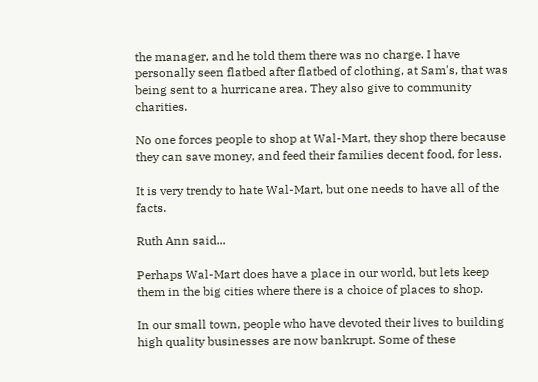the manager, and he told them there was no charge. I have personally seen flatbed after flatbed of clothing, at Sam's, that was being sent to a hurricane area. They also give to community charities.

No one forces people to shop at Wal-Mart, they shop there because they can save money, and feed their families decent food, for less.

It is very trendy to hate Wal-Mart, but one needs to have all of the facts.

Ruth Ann said...

Perhaps Wal-Mart does have a place in our world, but lets keep them in the big cities where there is a choice of places to shop.

In our small town, people who have devoted their lives to building high quality businesses are now bankrupt. Some of these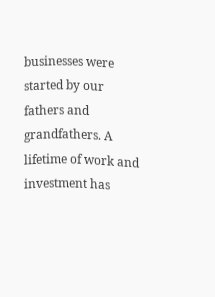businesses were started by our fathers and grandfathers. A lifetime of work and investment has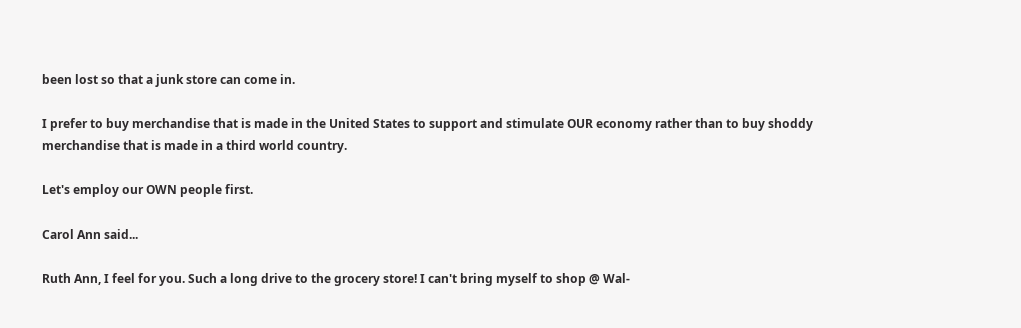been lost so that a junk store can come in.

I prefer to buy merchandise that is made in the United States to support and stimulate OUR economy rather than to buy shoddy merchandise that is made in a third world country.

Let's employ our OWN people first.

Carol Ann said...

Ruth Ann, I feel for you. Such a long drive to the grocery store! I can't bring myself to shop @ Wal-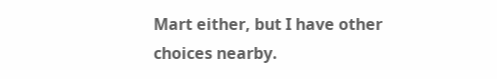Mart either, but I have other choices nearby.